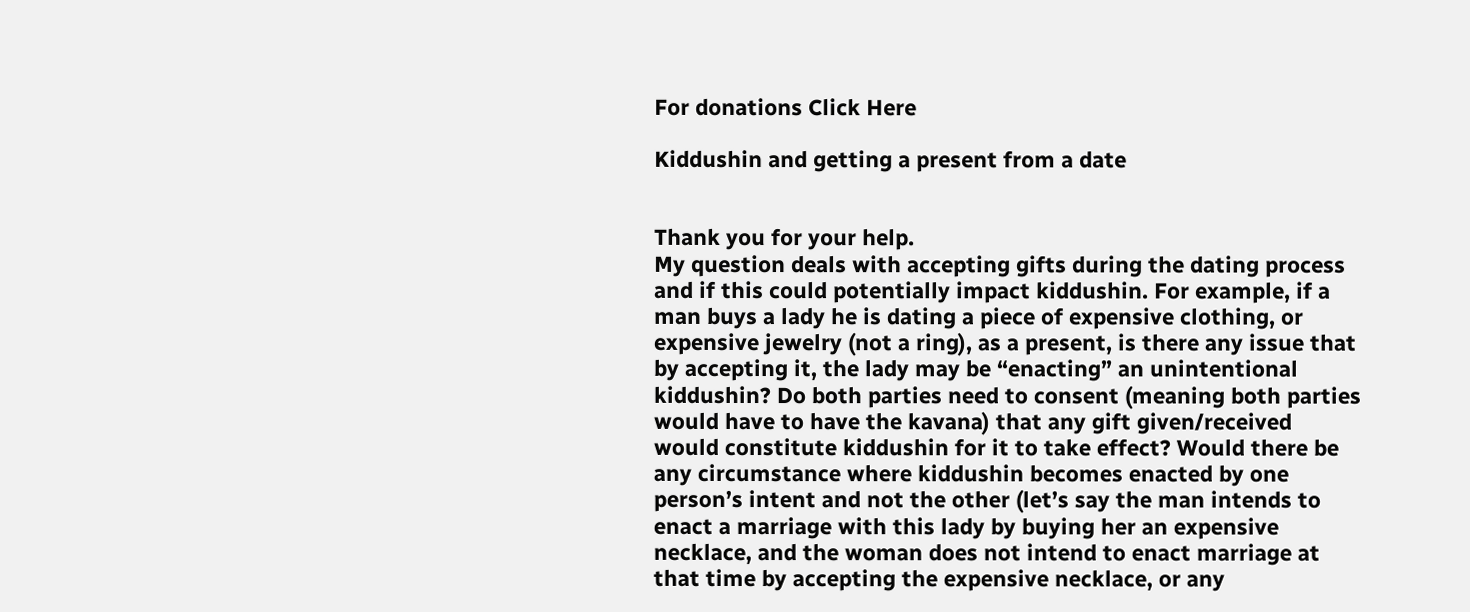For donations Click Here

Kiddushin and getting a present from a date


Thank you for your help.
My question deals with accepting gifts during the dating process and if this could potentially impact kiddushin. For example, if a man buys a lady he is dating a piece of expensive clothing, or expensive jewelry (not a ring), as a present, is there any issue that by accepting it, the lady may be “enacting” an unintentional kiddushin? Do both parties need to consent (meaning both parties would have to have the kavana) that any gift given/received would constitute kiddushin for it to take effect? Would there be any circumstance where kiddushin becomes enacted by one person’s intent and not the other (let’s say the man intends to enact a marriage with this lady by buying her an expensive necklace, and the woman does not intend to enact marriage at that time by accepting the expensive necklace, or any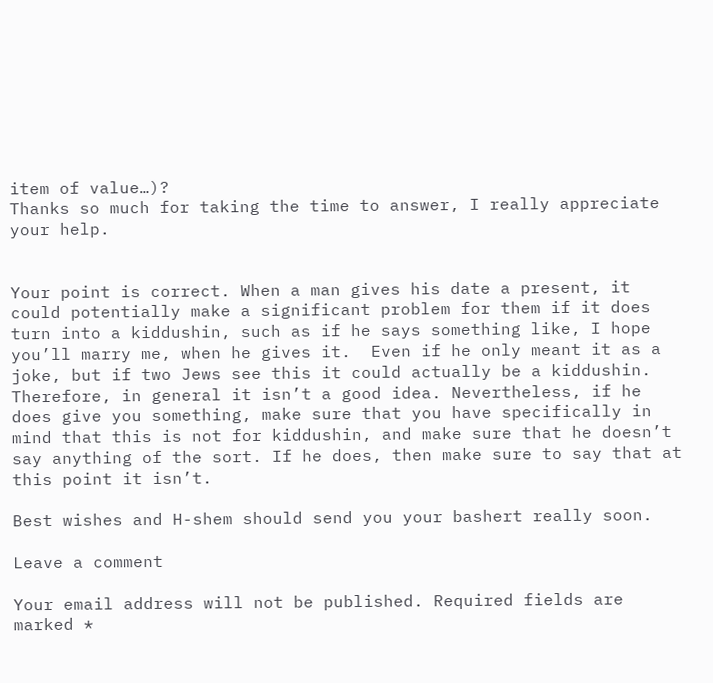item of value…)?
Thanks so much for taking the time to answer, I really appreciate your help.


Your point is correct. When a man gives his date a present, it could potentially make a significant problem for them if it does turn into a kiddushin, such as if he says something like, I hope you’ll marry me, when he gives it.  Even if he only meant it as a joke, but if two Jews see this it could actually be a kiddushin. Therefore, in general it isn’t a good idea. Nevertheless, if he does give you something, make sure that you have specifically in mind that this is not for kiddushin, and make sure that he doesn’t say anything of the sort. If he does, then make sure to say that at this point it isn’t.

Best wishes and H-shem should send you your bashert really soon.

Leave a comment

Your email address will not be published. Required fields are marked *